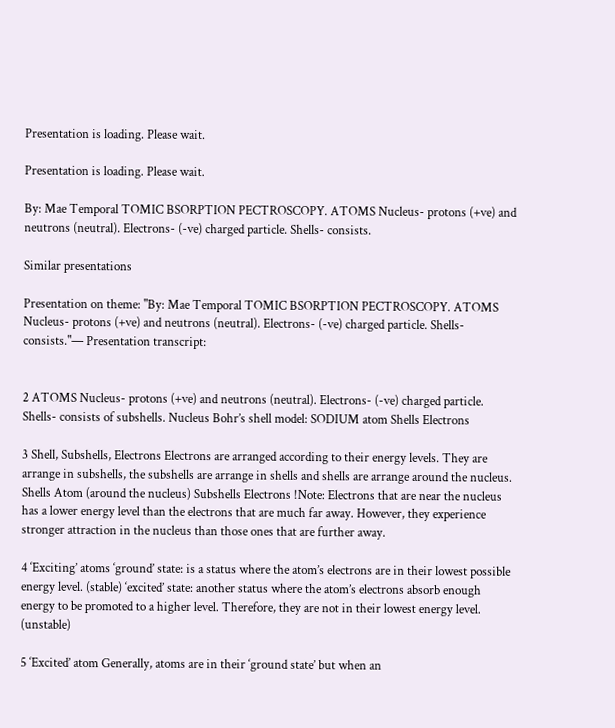Presentation is loading. Please wait.

Presentation is loading. Please wait.

By: Mae Temporal TOMIC BSORPTION PECTROSCOPY. ATOMS Nucleus- protons (+ve) and neutrons (neutral). Electrons- (-ve) charged particle. Shells- consists.

Similar presentations

Presentation on theme: "By: Mae Temporal TOMIC BSORPTION PECTROSCOPY. ATOMS Nucleus- protons (+ve) and neutrons (neutral). Electrons- (-ve) charged particle. Shells- consists."— Presentation transcript:


2 ATOMS Nucleus- protons (+ve) and neutrons (neutral). Electrons- (-ve) charged particle. Shells- consists of subshells. Nucleus Bohr’s shell model: SODIUM atom Shells Electrons

3 Shell, Subshells, Electrons Electrons are arranged according to their energy levels. They are arrange in subshells, the subshells are arrange in shells and shells are arrange around the nucleus. Shells Atom (around the nucleus) Subshells Electrons !Note: Electrons that are near the nucleus has a lower energy level than the electrons that are much far away. However, they experience stronger attraction in the nucleus than those ones that are further away.

4 ‘Exciting’ atoms ‘ground’ state: is a status where the atom’s electrons are in their lowest possible energy level. (stable) ‘excited’ state: another status where the atom’s electrons absorb enough energy to be promoted to a higher level. Therefore, they are not in their lowest energy level. (unstable)

5 ‘Excited’ atom Generally, atoms are in their ‘ground state’ but when an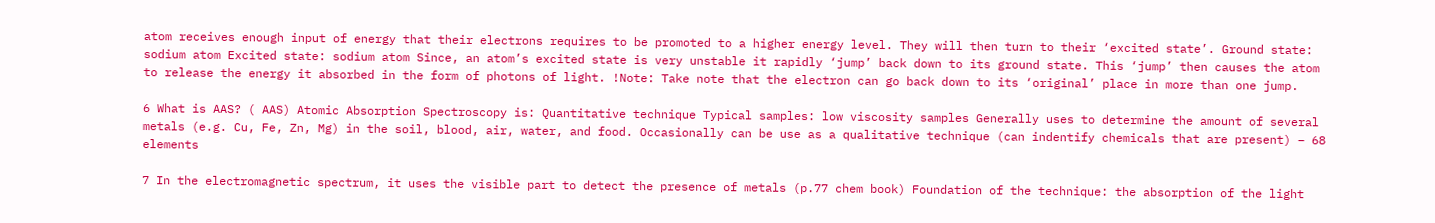atom receives enough input of energy that their electrons requires to be promoted to a higher energy level. They will then turn to their ‘excited state’. Ground state: sodium atom Excited state: sodium atom Since, an atom’s excited state is very unstable it rapidly ‘jump’ back down to its ground state. This ‘jump’ then causes the atom to release the energy it absorbed in the form of photons of light. !Note: Take note that the electron can go back down to its ‘original’ place in more than one jump.

6 What is AAS? ( AAS) Atomic Absorption Spectroscopy is: Quantitative technique Typical samples: low viscosity samples Generally uses to determine the amount of several metals (e.g. Cu, Fe, Zn, Mg) in the soil, blood, air, water, and food. Occasionally can be use as a qualitative technique (can indentify chemicals that are present) – 68 elements

7 In the electromagnetic spectrum, it uses the visible part to detect the presence of metals (p.77 chem book) Foundation of the technique: the absorption of the light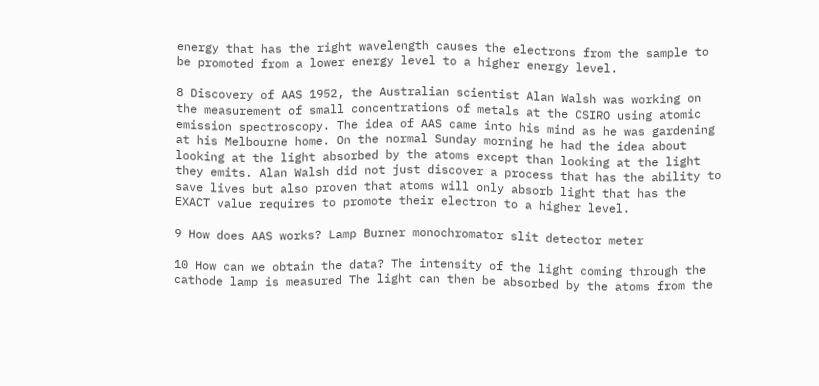energy that has the right wavelength causes the electrons from the sample to be promoted from a lower energy level to a higher energy level.

8 Discovery of AAS 1952, the Australian scientist Alan Walsh was working on the measurement of small concentrations of metals at the CSIRO using atomic emission spectroscopy. The idea of AAS came into his mind as he was gardening at his Melbourne home. On the normal Sunday morning he had the idea about looking at the light absorbed by the atoms except than looking at the light they emits. Alan Walsh did not just discover a process that has the ability to save lives but also proven that atoms will only absorb light that has the EXACT value requires to promote their electron to a higher level.

9 How does AAS works? Lamp Burner monochromator slit detector meter

10 How can we obtain the data? The intensity of the light coming through the cathode lamp is measured The light can then be absorbed by the atoms from the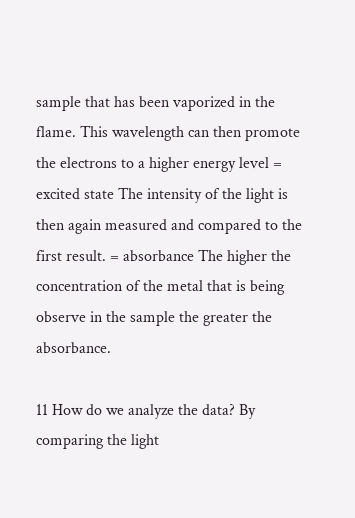sample that has been vaporized in the flame. This wavelength can then promote the electrons to a higher energy level = excited state The intensity of the light is then again measured and compared to the first result. = absorbance The higher the concentration of the metal that is being observe in the sample the greater the absorbance.

11 How do we analyze the data? By comparing the light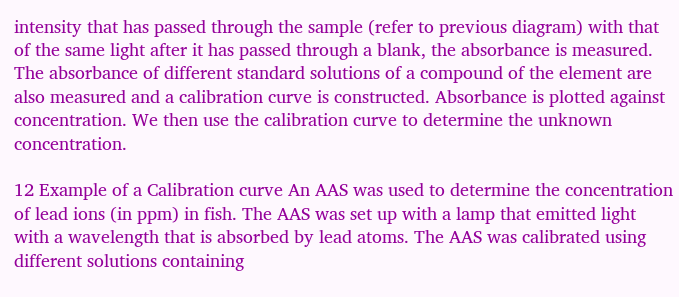intensity that has passed through the sample (refer to previous diagram) with that of the same light after it has passed through a blank, the absorbance is measured. The absorbance of different standard solutions of a compound of the element are also measured and a calibration curve is constructed. Absorbance is plotted against concentration. We then use the calibration curve to determine the unknown concentration.

12 Example of a Calibration curve An AAS was used to determine the concentration of lead ions (in ppm) in fish. The AAS was set up with a lamp that emitted light with a wavelength that is absorbed by lead atoms. The AAS was calibrated using different solutions containing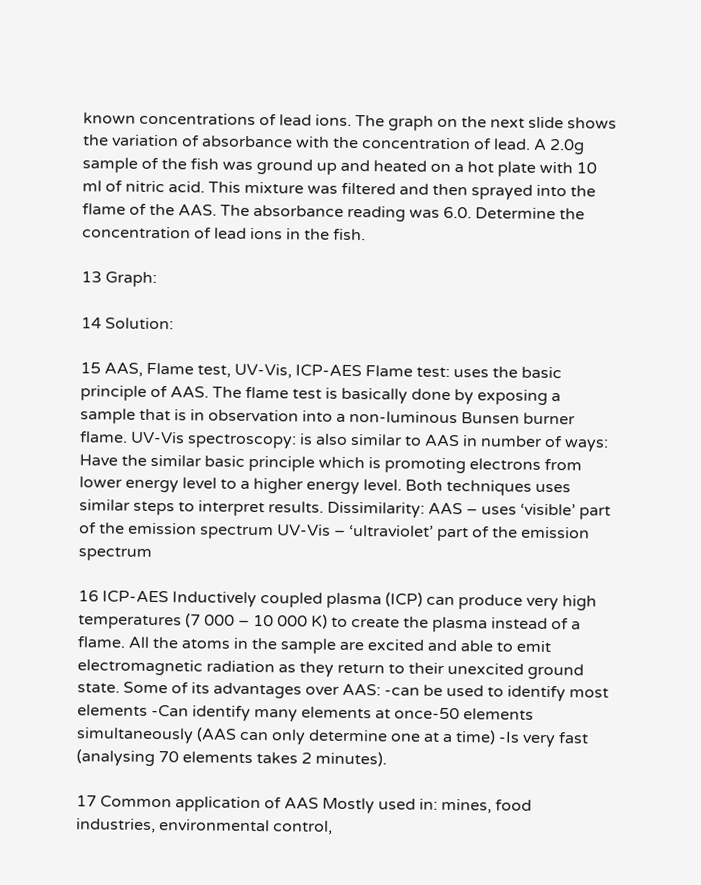known concentrations of lead ions. The graph on the next slide shows the variation of absorbance with the concentration of lead. A 2.0g sample of the fish was ground up and heated on a hot plate with 10 ml of nitric acid. This mixture was filtered and then sprayed into the flame of the AAS. The absorbance reading was 6.0. Determine the concentration of lead ions in the fish.

13 Graph:

14 Solution:

15 AAS, Flame test, UV-Vis, ICP-AES Flame test: uses the basic principle of AAS. The flame test is basically done by exposing a sample that is in observation into a non-luminous Bunsen burner flame. UV-Vis spectroscopy: is also similar to AAS in number of ways: Have the similar basic principle which is promoting electrons from lower energy level to a higher energy level. Both techniques uses similar steps to interpret results. Dissimilarity: AAS – uses ‘visible’ part of the emission spectrum UV-Vis – ‘ultraviolet’ part of the emission spectrum

16 ICP-AES Inductively coupled plasma (ICP) can produce very high temperatures (7 000 – 10 000 K) to create the plasma instead of a flame. All the atoms in the sample are excited and able to emit electromagnetic radiation as they return to their unexcited ground state. Some of its advantages over AAS: -can be used to identify most elements -Can identify many elements at once-50 elements simultaneously (AAS can only determine one at a time) -Is very fast (analysing 70 elements takes 2 minutes).

17 Common application of AAS Mostly used in: mines, food industries, environmental control,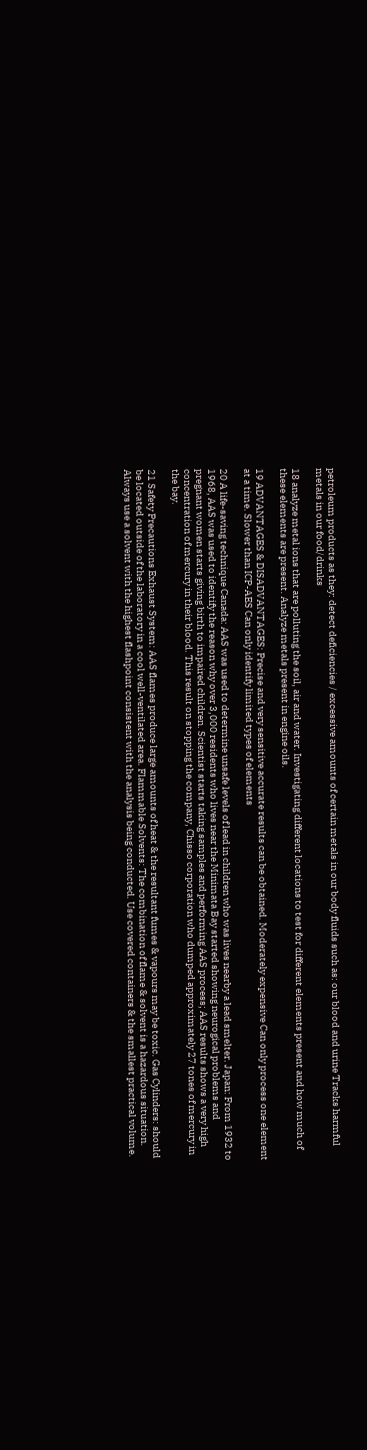petroleum products as they: detect deficiencies / excessive amounts of certain metals in our body fluids such as: our blood and urine Tracks harmful metals in our food/drinks

18 analyze metal ions that are polluting the soil, air and water. Investigating different locations to test for different elements present and how much of these elements are present. Analyze metals present in engine oils.

19 ADVANTAGES & DISADVANTAGES: Precise and very sensitive accurate results can be obtained. Moderately expensive Can only process one element at a time. Slower than ICP-AES Can only identify limited types of elements

20 A life-saving technique Canada: AAS was used to determine unsafe levels of lead in children who was lives nearby a lead smelter. Japan: From 1932 to 1968, AAS was used to identify the reason why over 3,000 residents who lives near the Minimata Bay started showing neurogical problems and pregnant women starts giving birth to impaired children. Scientist starts taking samples and performing AAS process; AAS results shows a very high concentration of mercury in their blood. This result on stopping the company, Chisso corporation who dumped approximately 27 tones of mercury in the bay.

21 Safety Precautions Exhaust System: AAS flames produce large amounts of heat & the resultant fumes & vapours may be toxic. Gas Cylinders: should be located outside of the laboratory in a cool well-ventilated area. Flammable Solvents: The combination of flame & solvent is a hazardous situation. Always use a solvent with the highest flashpoint consistent with the analysis being conducted. Use covered containers & the smallest practical volume.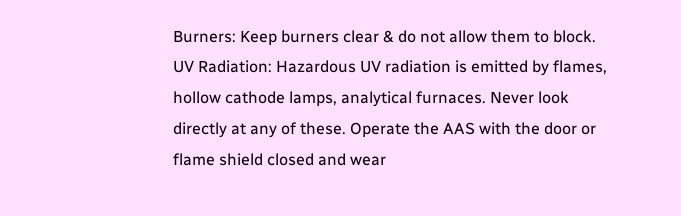Burners: Keep burners clear & do not allow them to block. UV Radiation: Hazardous UV radiation is emitted by flames, hollow cathode lamps, analytical furnaces. Never look directly at any of these. Operate the AAS with the door or flame shield closed and wear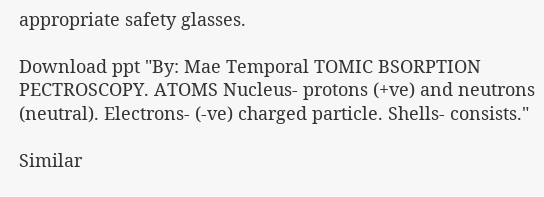appropriate safety glasses.

Download ppt "By: Mae Temporal TOMIC BSORPTION PECTROSCOPY. ATOMS Nucleus- protons (+ve) and neutrons (neutral). Electrons- (-ve) charged particle. Shells- consists."

Similar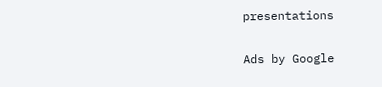presentations

Ads by Google